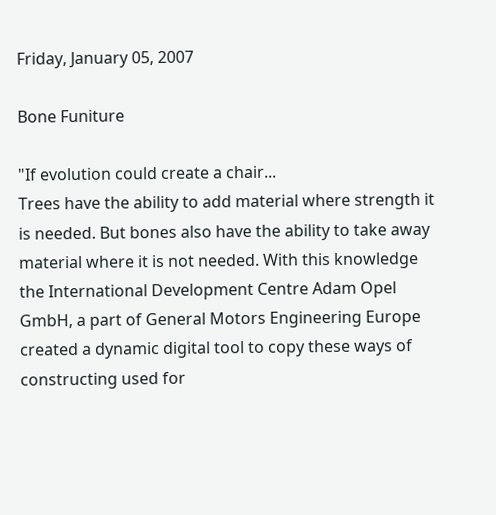Friday, January 05, 2007

Bone Funiture

"If evolution could create a chair...
Trees have the ability to add material where strength it is needed. But bones also have the ability to take away material where it is not needed. With this knowledge the International Development Centre Adam Opel GmbH, a part of General Motors Engineering Europe created a dynamic digital tool to copy these ways of constructing used for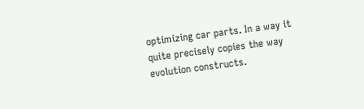optimizing car parts. In a way it quite precisely copies the way evolution constructs.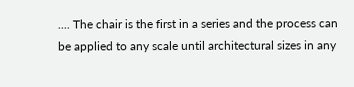.... The chair is the first in a series and the process can be applied to any scale until architectural sizes in any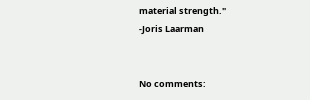material strength."
-Joris Laarman


No comments: